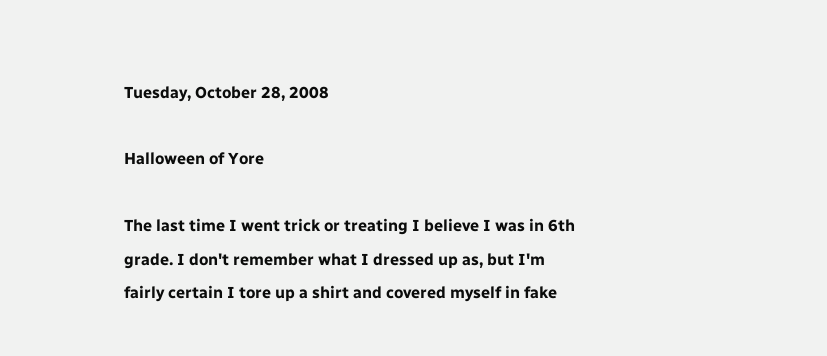Tuesday, October 28, 2008

Halloween of Yore

The last time I went trick or treating I believe I was in 6th grade. I don't remember what I dressed up as, but I'm fairly certain I tore up a shirt and covered myself in fake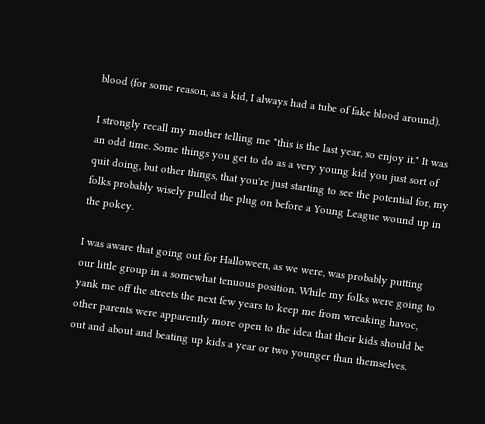blood (for some reason, as a kid, I always had a tube of fake blood around).

I strongly recall my mother telling me "this is the last year, so enjoy it." It was an odd time. Some things you get to do as a very young kid you just sort of quit doing, but other things, that you're just starting to see the potential for, my folks probably wisely pulled the plug on before a Young League wound up in the pokey.

I was aware that going out for Halloween, as we were, was probably putting our little group in a somewhat tenuous position. While my folks were going to yank me off the streets the next few years to keep me from wreaking havoc, other parents were apparently more open to the idea that their kids should be out and about and beating up kids a year or two younger than themselves.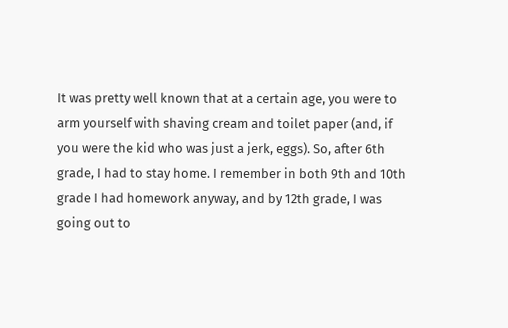It was pretty well known that at a certain age, you were to arm yourself with shaving cream and toilet paper (and, if you were the kid who was just a jerk, eggs). So, after 6th grade, I had to stay home. I remember in both 9th and 10th grade I had homework anyway, and by 12th grade, I was going out to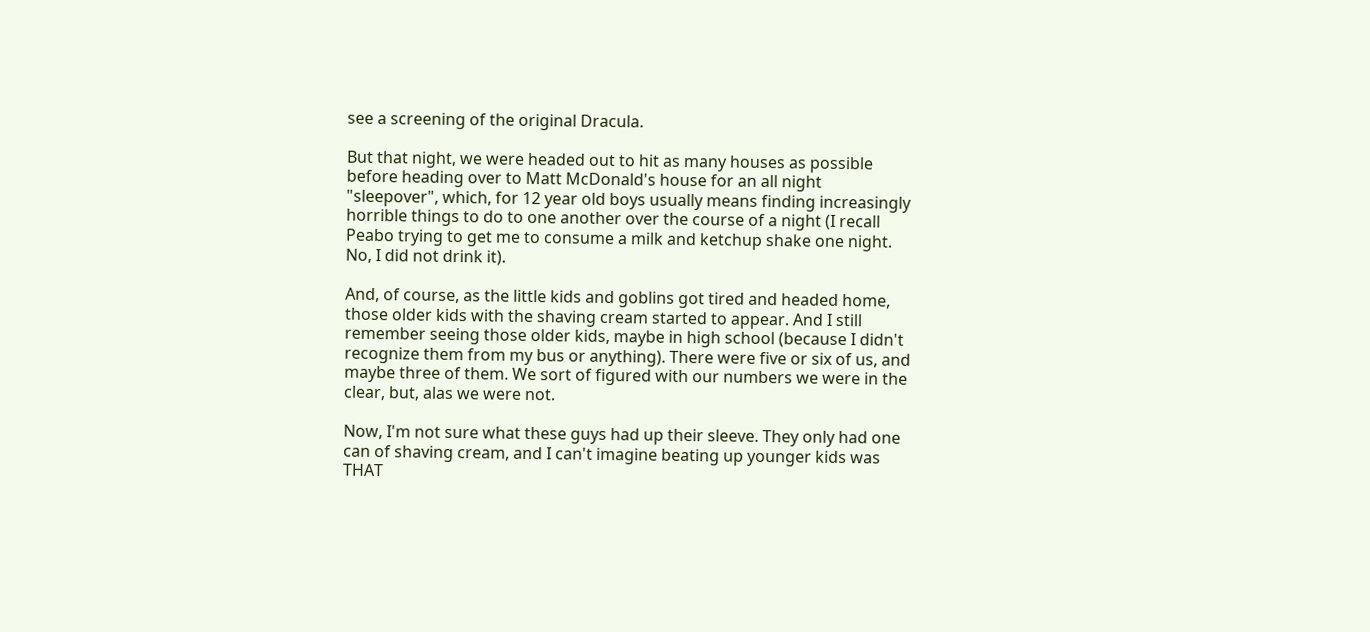see a screening of the original Dracula.

But that night, we were headed out to hit as many houses as possible before heading over to Matt McDonald's house for an all night "sleepover", which, for 12 year old boys usually means finding increasingly horrible things to do to one another over the course of a night (I recall Peabo trying to get me to consume a milk and ketchup shake one night. No, I did not drink it).

And, of course, as the little kids and goblins got tired and headed home, those older kids with the shaving cream started to appear. And I still remember seeing those older kids, maybe in high school (because I didn't recognize them from my bus or anything). There were five or six of us, and maybe three of them. We sort of figured with our numbers we were in the clear, but, alas we were not.

Now, I'm not sure what these guys had up their sleeve. They only had one can of shaving cream, and I can't imagine beating up younger kids was THAT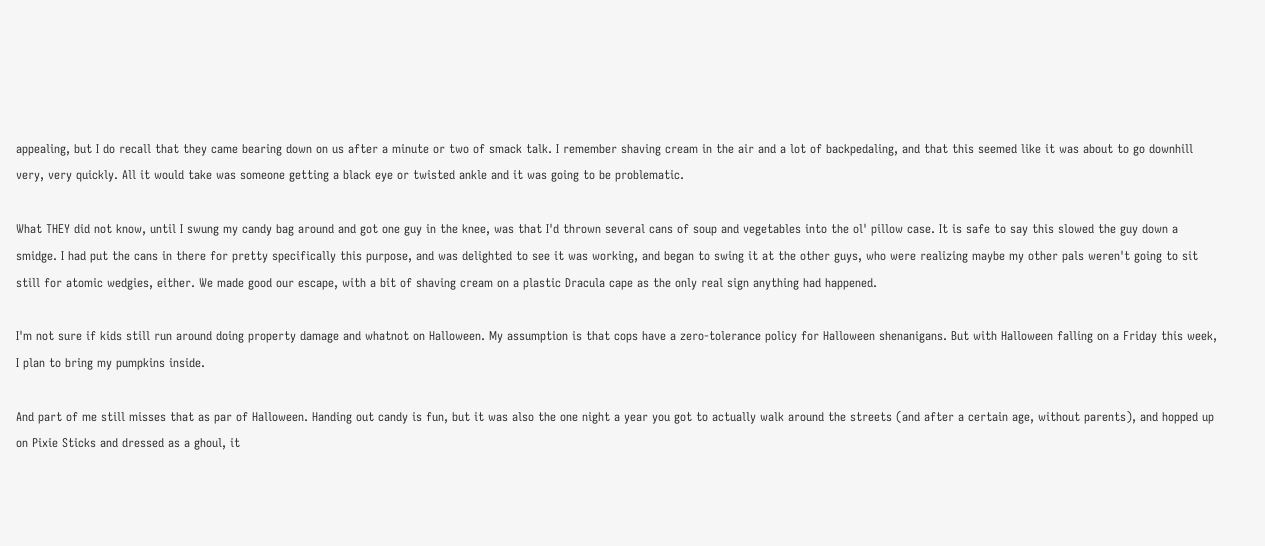appealing, but I do recall that they came bearing down on us after a minute or two of smack talk. I remember shaving cream in the air and a lot of backpedaling, and that this seemed like it was about to go downhill very, very quickly. All it would take was someone getting a black eye or twisted ankle and it was going to be problematic.

What THEY did not know, until I swung my candy bag around and got one guy in the knee, was that I'd thrown several cans of soup and vegetables into the ol' pillow case. It is safe to say this slowed the guy down a smidge. I had put the cans in there for pretty specifically this purpose, and was delighted to see it was working, and began to swing it at the other guys, who were realizing maybe my other pals weren't going to sit still for atomic wedgies, either. We made good our escape, with a bit of shaving cream on a plastic Dracula cape as the only real sign anything had happened.

I'm not sure if kids still run around doing property damage and whatnot on Halloween. My assumption is that cops have a zero-tolerance policy for Halloween shenanigans. But with Halloween falling on a Friday this week, I plan to bring my pumpkins inside.

And part of me still misses that as par of Halloween. Handing out candy is fun, but it was also the one night a year you got to actually walk around the streets (and after a certain age, without parents), and hopped up on Pixie Sticks and dressed as a ghoul, it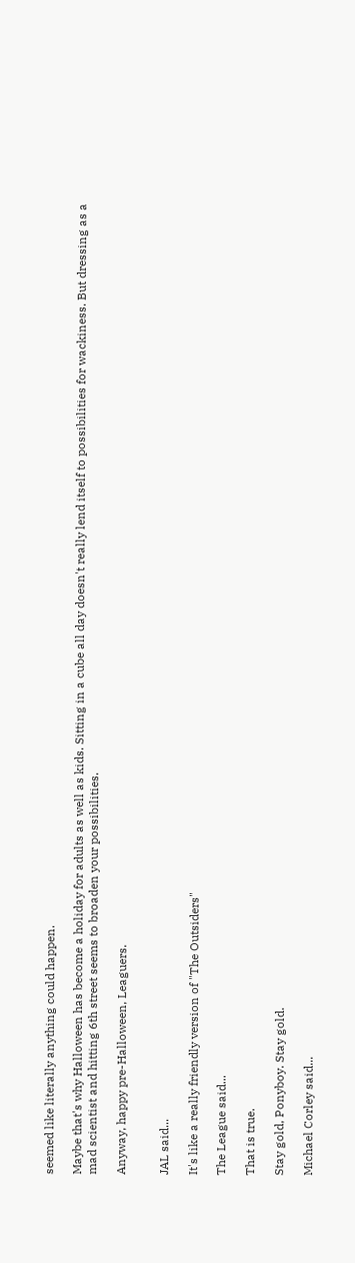seemed like literally anything could happen.

Maybe that's why Halloween has become a holiday for adults as well as kids. Sitting in a cube all day doesn't really lend itself to possibilities for wackiness. But dressing as a mad scientist and hitting 6th street seems to broaden your possibilities.

Anyway, happy pre-Halloween, Leaguers.


JAL said...

It's like a really friendly version of "The Outsiders"

The League said...

That is true.

Stay gold, Ponyboy. Stay gold.

Michael Corley said...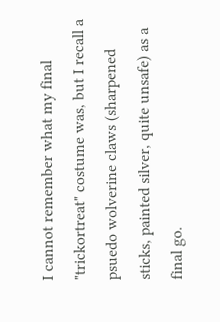I cannot remember what my final "trickortreat" costume was, but I recall a psuedo wolverine claws (sharpened sticks, painted silver, quite unsafe) as a final go.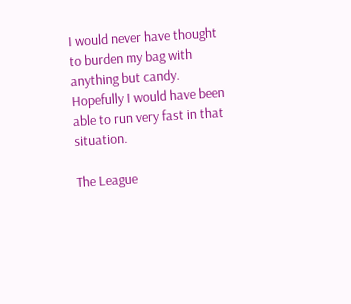I would never have thought to burden my bag with anything but candy. Hopefully I would have been able to run very fast in that situation.

The League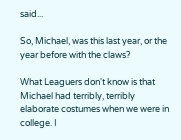said...

So, Michael, was this last year, or the year before with the claws?

What Leaguers don't know is that Michael had terribly, terribly elaborate costumes when we were in college. I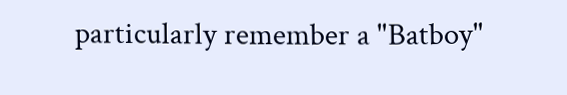particularly remember a "Batboy"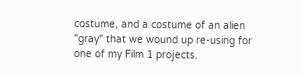costume, and a costume of an alien "gray" that we wound up re-using for one of my Film 1 projects.